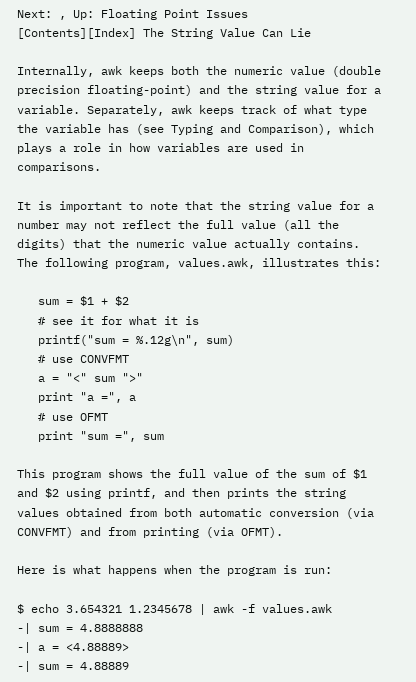Next: , Up: Floating Point Issues   [Contents][Index] The String Value Can Lie

Internally, awk keeps both the numeric value (double precision floating-point) and the string value for a variable. Separately, awk keeps track of what type the variable has (see Typing and Comparison), which plays a role in how variables are used in comparisons.

It is important to note that the string value for a number may not reflect the full value (all the digits) that the numeric value actually contains. The following program, values.awk, illustrates this:

   sum = $1 + $2
   # see it for what it is
   printf("sum = %.12g\n", sum)
   # use CONVFMT
   a = "<" sum ">"
   print "a =", a
   # use OFMT
   print "sum =", sum

This program shows the full value of the sum of $1 and $2 using printf, and then prints the string values obtained from both automatic conversion (via CONVFMT) and from printing (via OFMT).

Here is what happens when the program is run:

$ echo 3.654321 1.2345678 | awk -f values.awk
-| sum = 4.8888888
-| a = <4.88889>
-| sum = 4.88889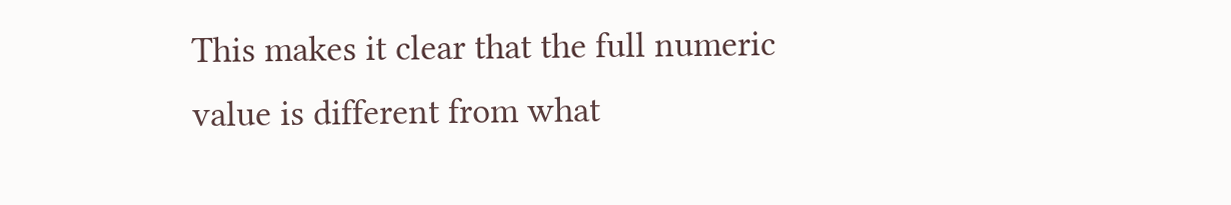This makes it clear that the full numeric value is different from what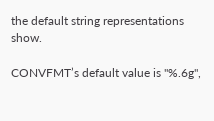the default string representations show.

CONVFMT’s default value is "%.6g",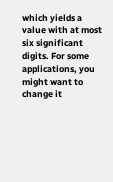which yields a value with at most six significant digits. For some applications, you might want to change it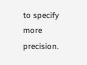to specify more precision.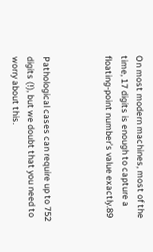On most modern machines, most of the time, 17 digits is enough to capture a floating-point number’s value exactly.89



Pathological cases can require up to 752 digits (!), but we doubt that you need to worry about this.